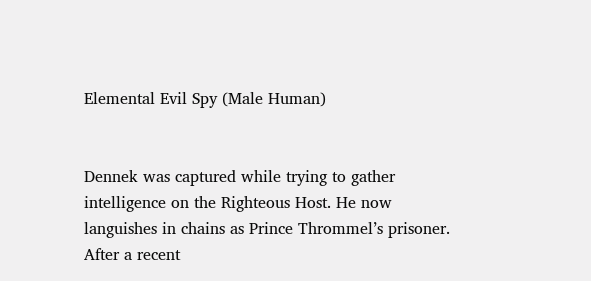Elemental Evil Spy (Male Human)


Dennek was captured while trying to gather intelligence on the Righteous Host. He now languishes in chains as Prince Thrommel’s prisoner. After a recent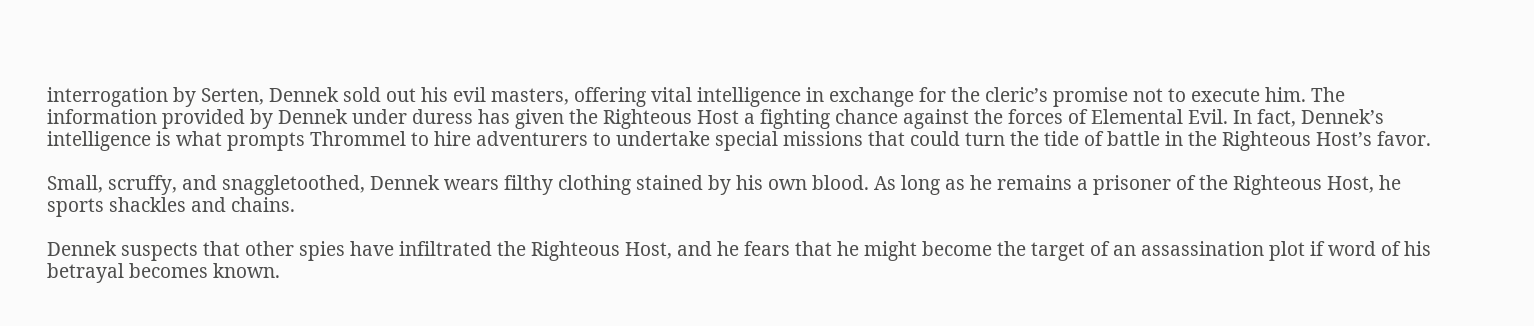interrogation by Serten, Dennek sold out his evil masters, offering vital intelligence in exchange for the cleric’s promise not to execute him. The information provided by Dennek under duress has given the Righteous Host a fighting chance against the forces of Elemental Evil. In fact, Dennek’s intelligence is what prompts Thrommel to hire adventurers to undertake special missions that could turn the tide of battle in the Righteous Host’s favor.

Small, scruffy, and snaggletoothed, Dennek wears filthy clothing stained by his own blood. As long as he remains a prisoner of the Righteous Host, he sports shackles and chains.

Dennek suspects that other spies have infiltrated the Righteous Host, and he fears that he might become the target of an assassination plot if word of his betrayal becomes known.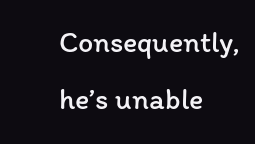Consequently, he’s unable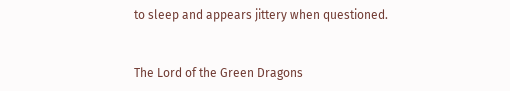to sleep and appears jittery when questioned.


The Lord of the Green Dragons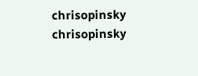chrisopinsky chrisopinsky